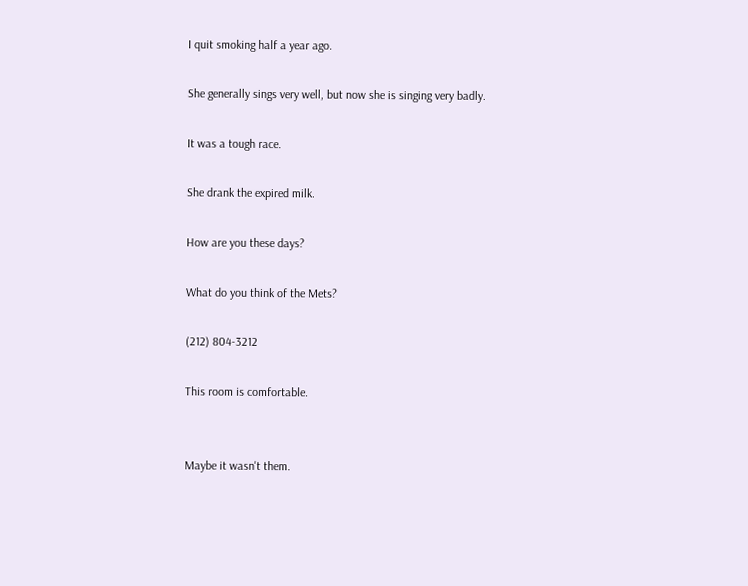I quit smoking half a year ago.

She generally sings very well, but now she is singing very badly.

It was a tough race.

She drank the expired milk.

How are you these days?

What do you think of the Mets?

(212) 804-3212

This room is comfortable.


Maybe it wasn't them.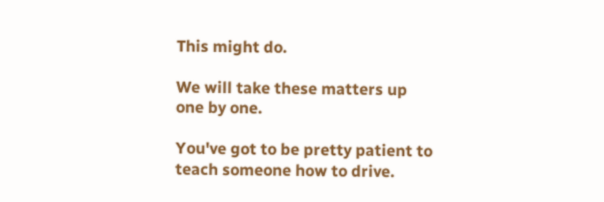This might do.

We will take these matters up one by one.

You've got to be pretty patient to teach someone how to drive.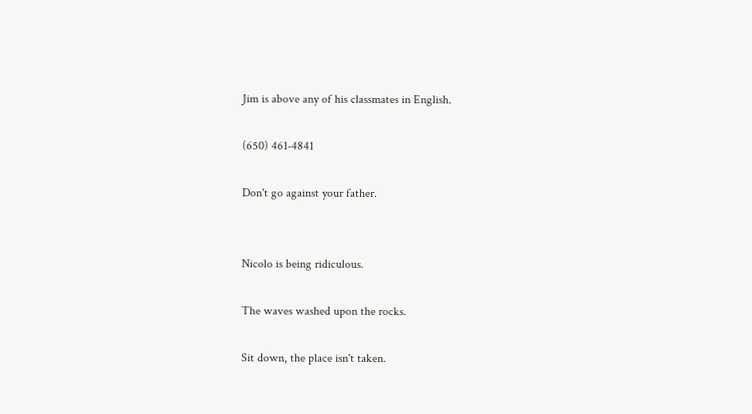Jim is above any of his classmates in English.

(650) 461-4841

Don't go against your father.


Nicolo is being ridiculous.

The waves washed upon the rocks.

Sit down, the place isn't taken.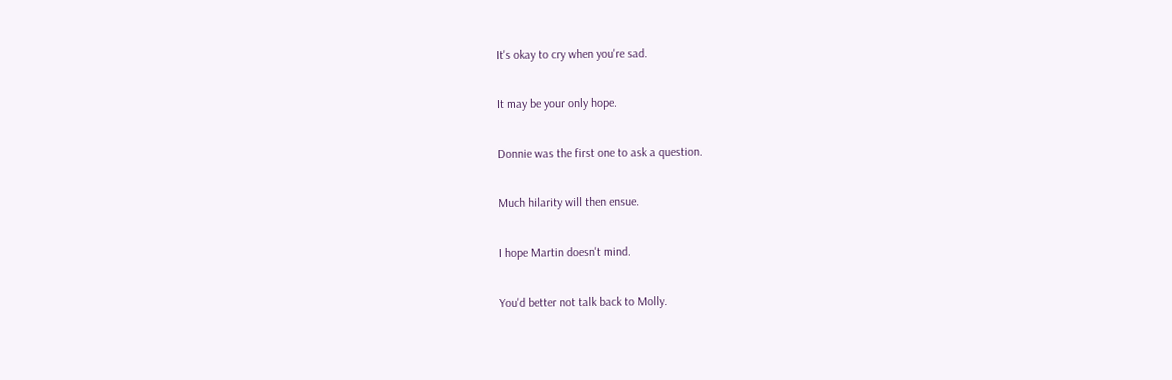It's okay to cry when you're sad.

It may be your only hope.

Donnie was the first one to ask a question.

Much hilarity will then ensue.

I hope Martin doesn't mind.

You'd better not talk back to Molly.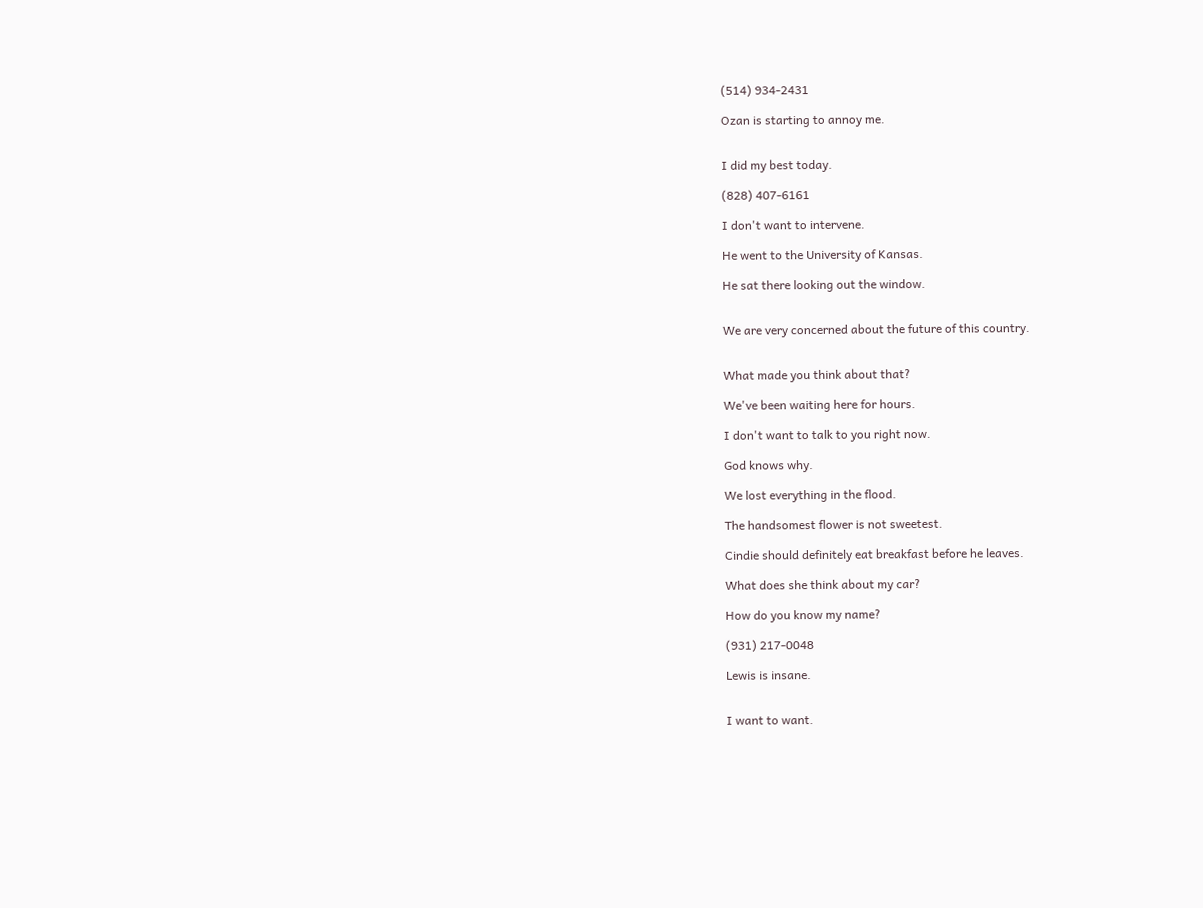(514) 934-2431

Ozan is starting to annoy me.


I did my best today.

(828) 407-6161

I don't want to intervene.

He went to the University of Kansas.

He sat there looking out the window.


We are very concerned about the future of this country.


What made you think about that?

We've been waiting here for hours.

I don't want to talk to you right now.

God knows why.

We lost everything in the flood.

The handsomest flower is not sweetest.

Cindie should definitely eat breakfast before he leaves.

What does she think about my car?

How do you know my name?

(931) 217-0048

Lewis is insane.


I want to want.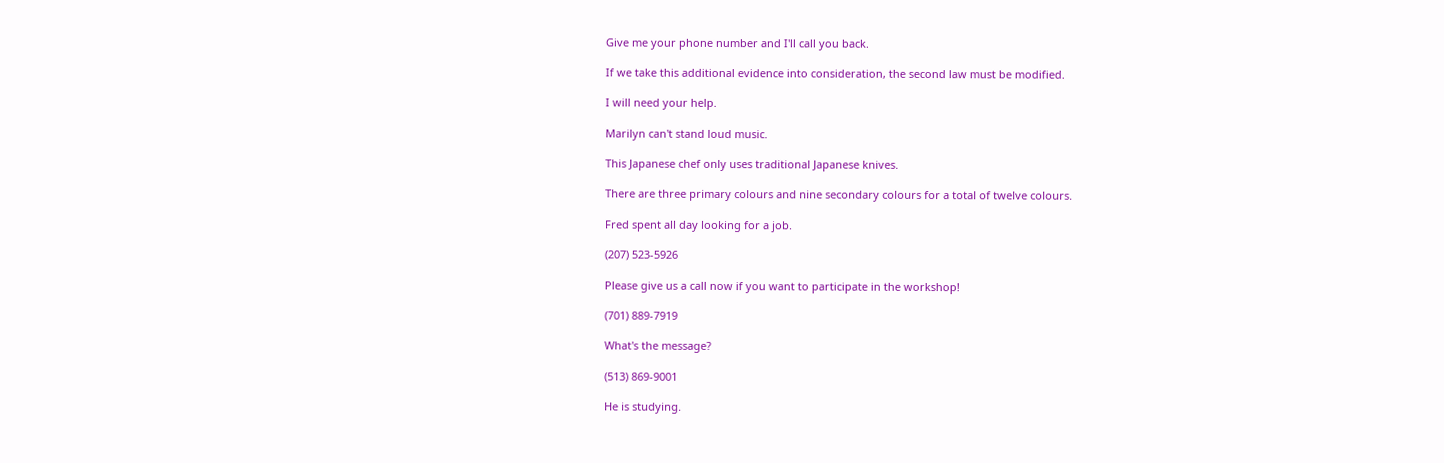Give me your phone number and I'll call you back.

If we take this additional evidence into consideration, the second law must be modified.

I will need your help.

Marilyn can't stand loud music.

This Japanese chef only uses traditional Japanese knives.

There are three primary colours and nine secondary colours for a total of twelve colours.

Fred spent all day looking for a job.

(207) 523-5926

Please give us a call now if you want to participate in the workshop!

(701) 889-7919

What's the message?

(513) 869-9001

He is studying.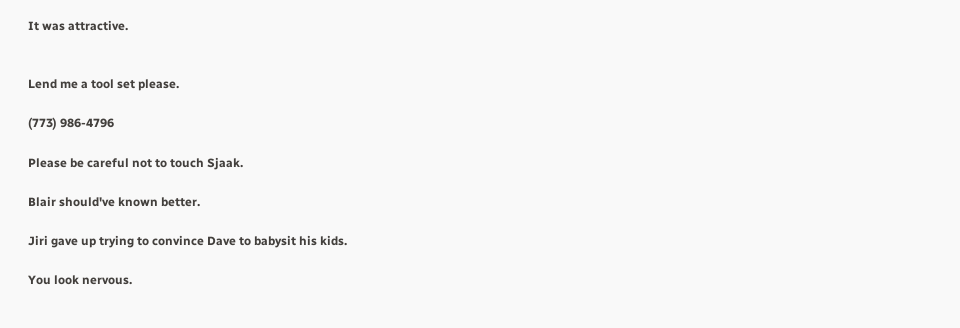It was attractive.


Lend me a tool set please.

(773) 986-4796

Please be careful not to touch Sjaak.

Blair should've known better.

Jiri gave up trying to convince Dave to babysit his kids.

You look nervous.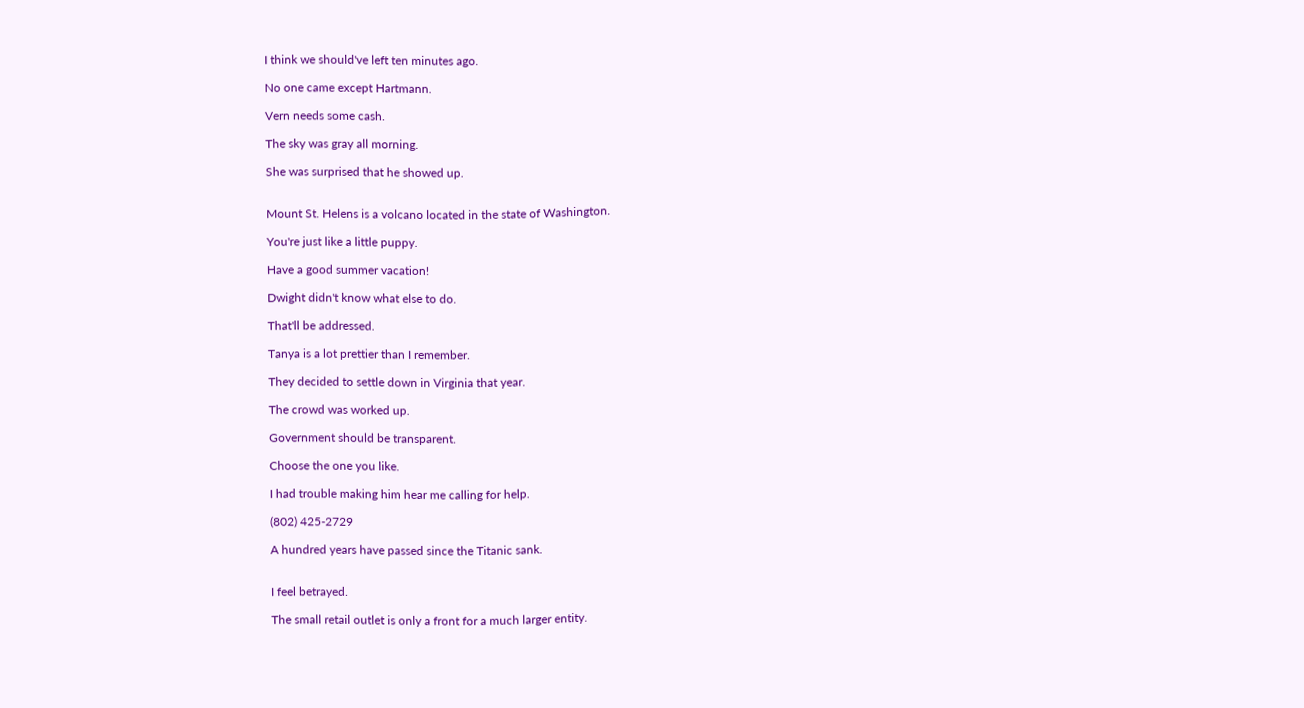I think we should've left ten minutes ago.

No one came except Hartmann.

Vern needs some cash.

The sky was gray all morning.

She was surprised that he showed up.


Mount St. Helens is a volcano located in the state of Washington.

You're just like a little puppy.

Have a good summer vacation!

Dwight didn't know what else to do.

That'll be addressed.

Tanya is a lot prettier than I remember.

They decided to settle down in Virginia that year.

The crowd was worked up.

Government should be transparent.

Choose the one you like.

I had trouble making him hear me calling for help.

(802) 425-2729

A hundred years have passed since the Titanic sank.


I feel betrayed.

The small retail outlet is only a front for a much larger entity.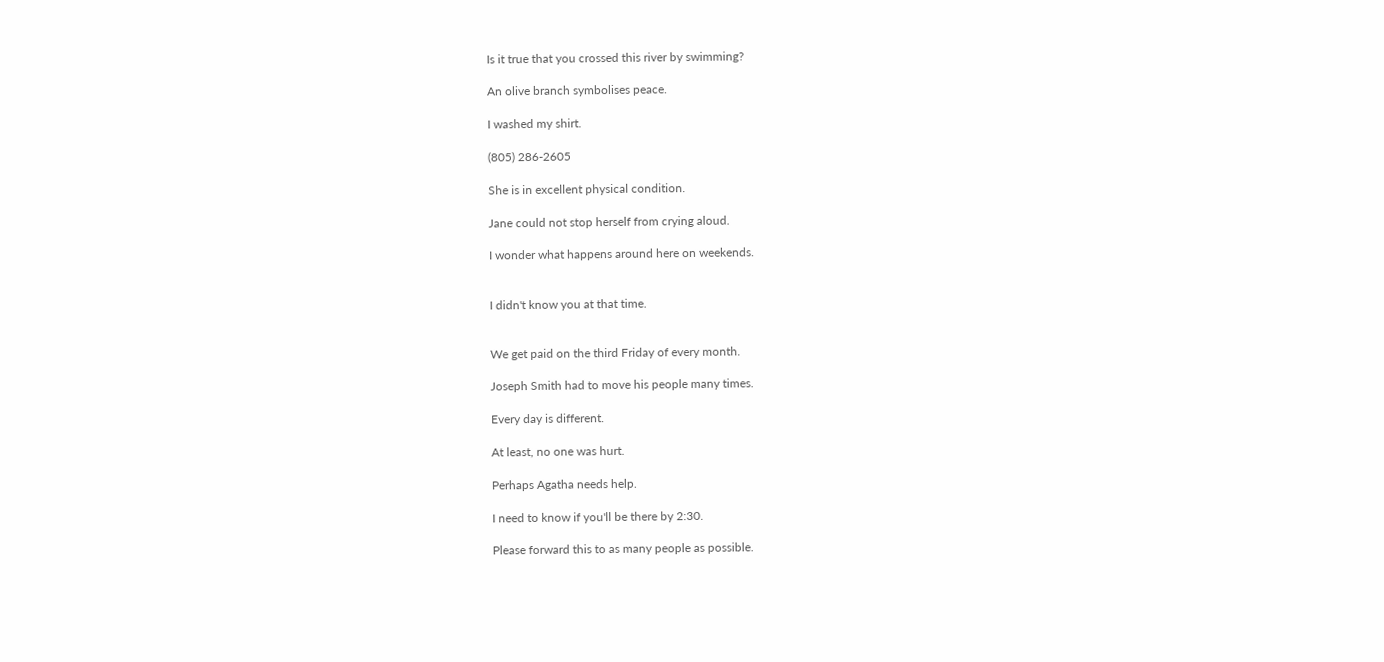Is it true that you crossed this river by swimming?

An olive branch symbolises peace.

I washed my shirt.

(805) 286-2605

She is in excellent physical condition.

Jane could not stop herself from crying aloud.

I wonder what happens around here on weekends.


I didn't know you at that time.


We get paid on the third Friday of every month.

Joseph Smith had to move his people many times.

Every day is different.

At least, no one was hurt.

Perhaps Agatha needs help.

I need to know if you'll be there by 2:30.

Please forward this to as many people as possible.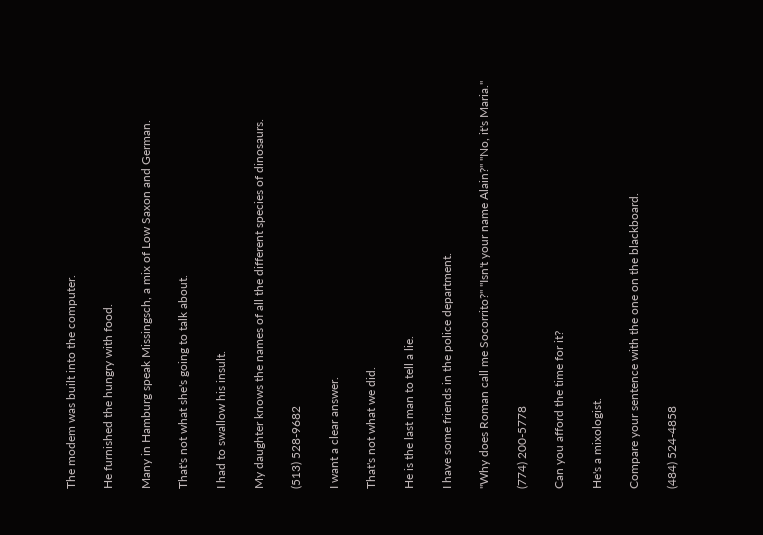The modem was built into the computer.

He furnished the hungry with food.

Many in Hamburg speak Missingsch, a mix of Low Saxon and German.

That's not what she's going to talk about.

I had to swallow his insult.

My daughter knows the names of all the different species of dinosaurs.

(513) 528-9682

I want a clear answer.

That's not what we did.

He is the last man to tell a lie.

I have some friends in the police department.

"Why does Roman call me Socorrito?" "Isn't your name Alain?" "No, it's Maria."

(774) 200-5778

Can you afford the time for it?

He's a mixologist.

Compare your sentence with the one on the blackboard.

(484) 524-4858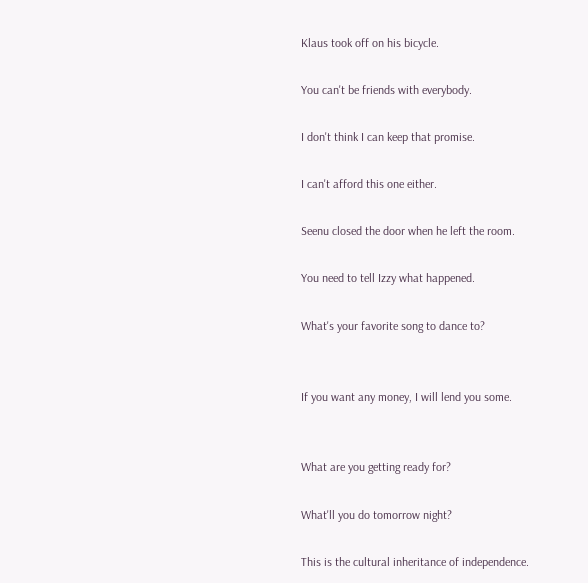Klaus took off on his bicycle.

You can't be friends with everybody.

I don't think I can keep that promise.

I can't afford this one either.

Seenu closed the door when he left the room.

You need to tell Izzy what happened.

What's your favorite song to dance to?


If you want any money, I will lend you some.


What are you getting ready for?

What'll you do tomorrow night?

This is the cultural inheritance of independence.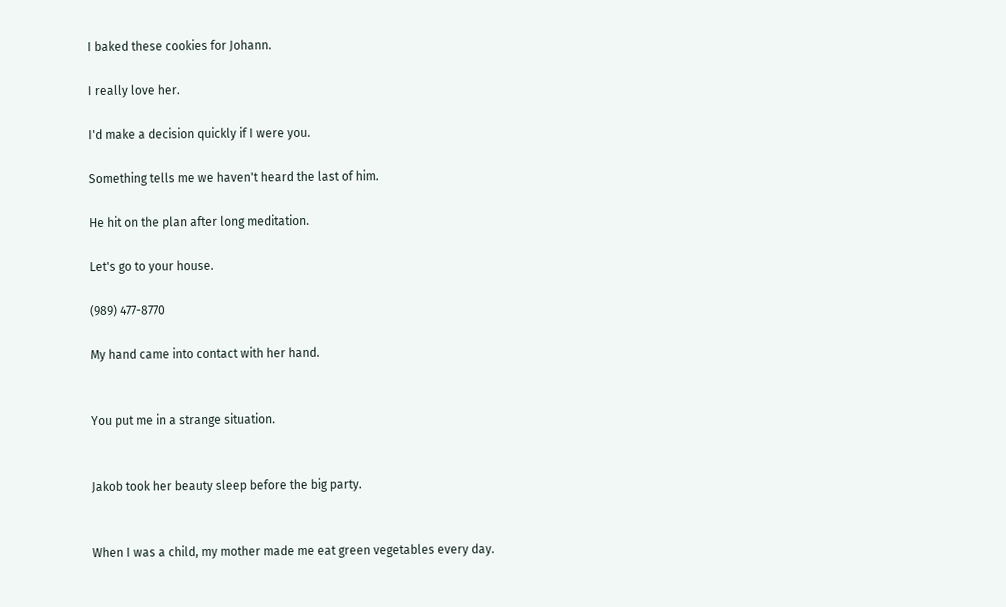I baked these cookies for Johann.

I really love her.

I'd make a decision quickly if I were you.

Something tells me we haven't heard the last of him.

He hit on the plan after long meditation.

Let's go to your house.

(989) 477-8770

My hand came into contact with her hand.


You put me in a strange situation.


Jakob took her beauty sleep before the big party.


When I was a child, my mother made me eat green vegetables every day.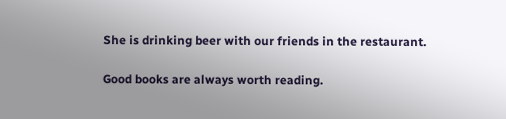She is drinking beer with our friends in the restaurant.

Good books are always worth reading.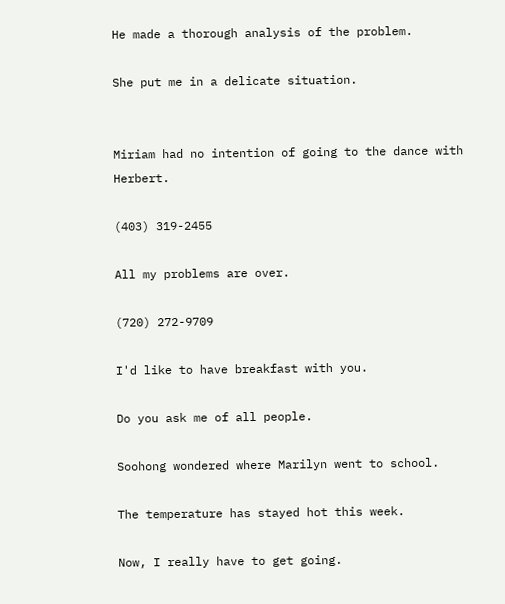He made a thorough analysis of the problem.

She put me in a delicate situation.


Miriam had no intention of going to the dance with Herbert.

(403) 319-2455

All my problems are over.

(720) 272-9709

I'd like to have breakfast with you.

Do you ask me of all people.

Soohong wondered where Marilyn went to school.

The temperature has stayed hot this week.

Now, I really have to get going.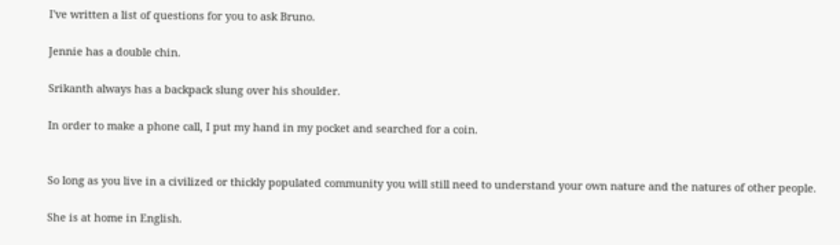I've written a list of questions for you to ask Bruno.

Jennie has a double chin.

Srikanth always has a backpack slung over his shoulder.

In order to make a phone call, I put my hand in my pocket and searched for a coin.


So long as you live in a civilized or thickly populated community you will still need to understand your own nature and the natures of other people.

She is at home in English.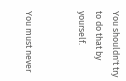You shouldn't try to do that by yourself.


You must never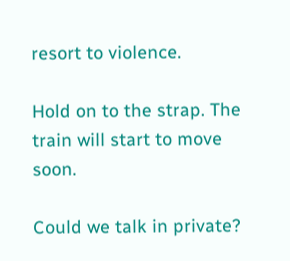resort to violence.

Hold on to the strap. The train will start to move soon.

Could we talk in private?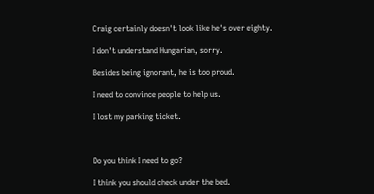Craig certainly doesn't look like he's over eighty.

I don't understand Hungarian, sorry.

Besides being ignorant, he is too proud.

I need to convince people to help us.

I lost my parking ticket.



Do you think I need to go?

I think you should check under the bed.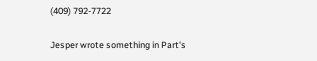(409) 792-7722

Jesper wrote something in Part's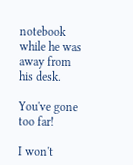notebook while he was away from his desk.

You've gone too far!

I won't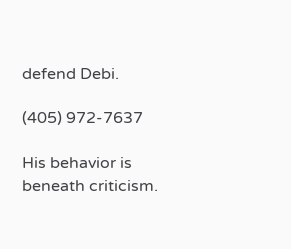defend Debi.

(405) 972-7637

His behavior is beneath criticism.